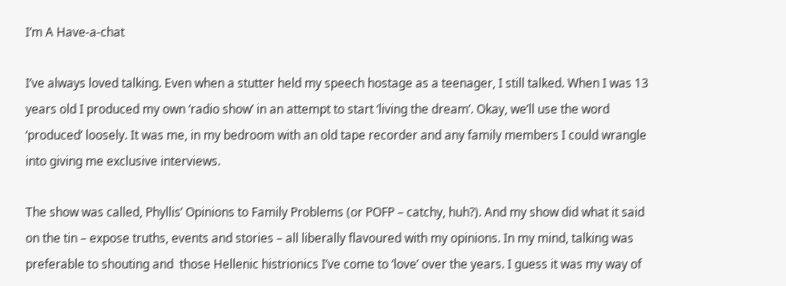I’m A Have-a-chat

I’ve always loved talking. Even when a stutter held my speech hostage as a teenager, I still talked. When I was 13 years old I produced my own ‘radio show’ in an attempt to start ‘living the dream’. Okay, we’ll use the word ‘produced’ loosely. It was me, in my bedroom with an old tape recorder and any family members I could wrangle into giving me exclusive interviews.

The show was called, Phyllis’ Opinions to Family Problems (or POFP – catchy, huh?). And my show did what it said on the tin – expose truths, events and stories – all liberally flavoured with my opinions. In my mind, talking was preferable to shouting and  those Hellenic histrionics I’ve come to ‘love’ over the years. I guess it was my way of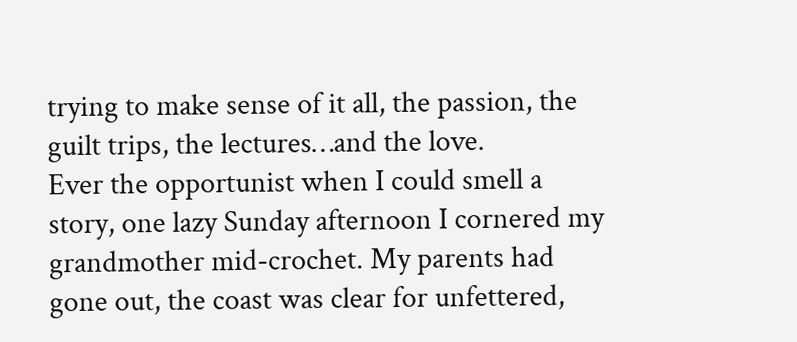trying to make sense of it all, the passion, the guilt trips, the lectures…and the love.
Ever the opportunist when I could smell a story, one lazy Sunday afternoon I cornered my grandmother mid-crochet. My parents had gone out, the coast was clear for unfettered,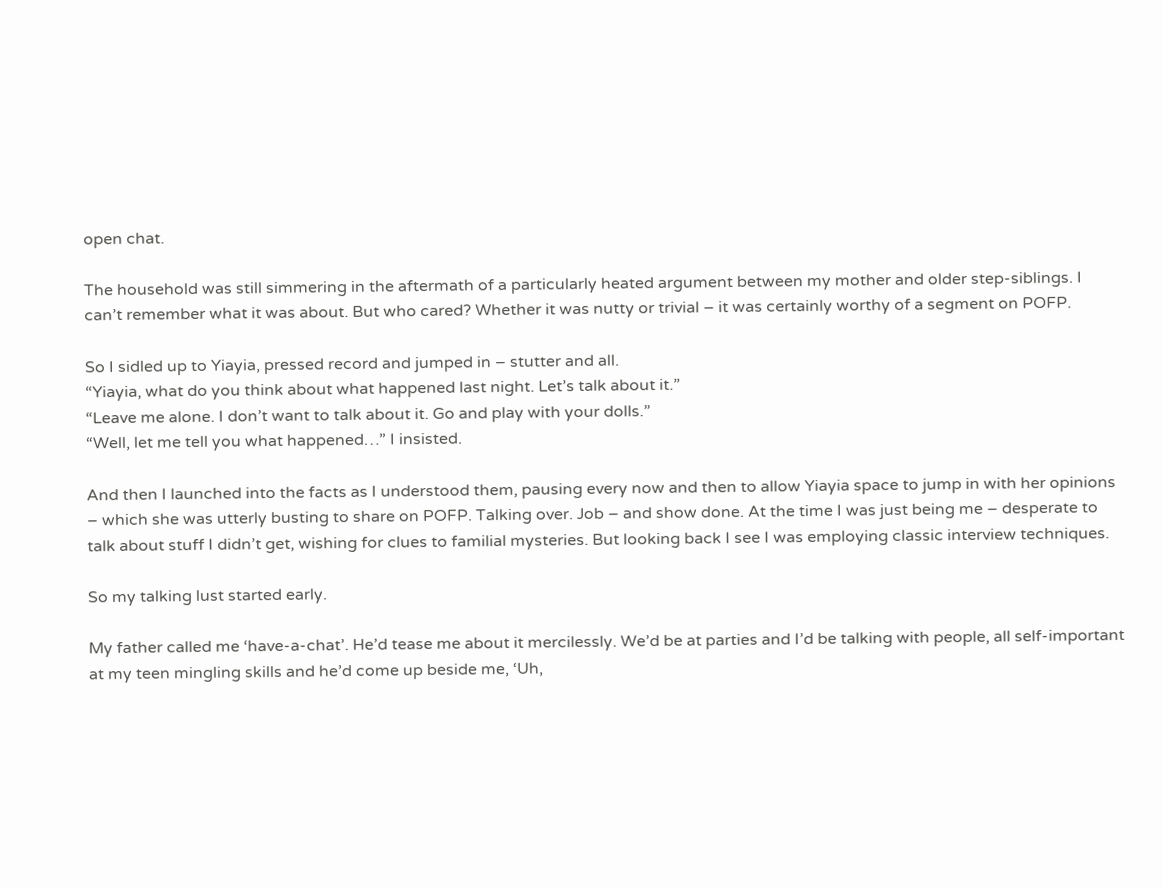open chat.

The household was still simmering in the aftermath of a particularly heated argument between my mother and older step-siblings. I can’t remember what it was about. But who cared? Whether it was nutty or trivial – it was certainly worthy of a segment on POFP.

So I sidled up to Yiayia, pressed record and jumped in – stutter and all.
“Yiayia, what do you think about what happened last night. Let’s talk about it.”
“Leave me alone. I don’t want to talk about it. Go and play with your dolls.”
“Well, let me tell you what happened…” I insisted.

And then I launched into the facts as I understood them, pausing every now and then to allow Yiayia space to jump in with her opinions – which she was utterly busting to share on POFP. Talking over. Job – and show done. At the time I was just being me – desperate to talk about stuff I didn’t get, wishing for clues to familial mysteries. But looking back I see I was employing classic interview techniques.

So my talking lust started early.

My father called me ‘have-a-chat’. He’d tease me about it mercilessly. We’d be at parties and I’d be talking with people, all self-important at my teen mingling skills and he’d come up beside me, ‘Uh,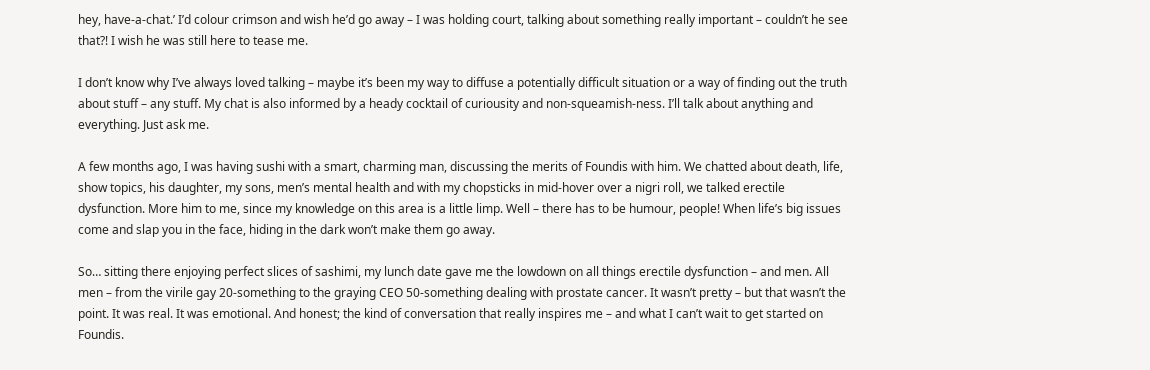hey, have-a-chat.’ I’d colour crimson and wish he’d go away – I was holding court, talking about something really important – couldn’t he see that?! I wish he was still here to tease me.

I don’t know why I’ve always loved talking – maybe it’s been my way to diffuse a potentially difficult situation or a way of finding out the truth about stuff – any stuff. My chat is also informed by a heady cocktail of curiousity and non-squeamish-ness. I’ll talk about anything and everything. Just ask me.

A few months ago, I was having sushi with a smart, charming man, discussing the merits of Foundis with him. We chatted about death, life, show topics, his daughter, my sons, men’s mental health and with my chopsticks in mid-hover over a nigri roll, we talked erectile dysfunction. More him to me, since my knowledge on this area is a little limp. Well – there has to be humour, people! When life’s big issues come and slap you in the face, hiding in the dark won’t make them go away.

So… sitting there enjoying perfect slices of sashimi, my lunch date gave me the lowdown on all things erectile dysfunction – and men. All men – from the virile gay 20-something to the graying CEO 50-something dealing with prostate cancer. It wasn’t pretty – but that wasn’t the point. It was real. It was emotional. And honest; the kind of conversation that really inspires me – and what I can’t wait to get started on Foundis.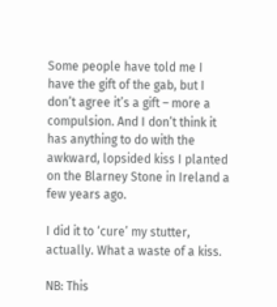Some people have told me I have the gift of the gab, but I don’t agree it’s a gift – more a compulsion. And I don’t think it has anything to do with the awkward, lopsided kiss I planted on the Blarney Stone in Ireland a few years ago.

I did it to ‘cure’ my stutter, actually. What a waste of a kiss.

NB: This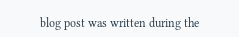blog post was written during the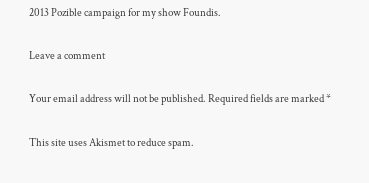2013 Pozible campaign for my show Foundis.

Leave a comment

Your email address will not be published. Required fields are marked *

This site uses Akismet to reduce spam.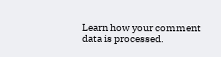Learn how your comment data is processed.